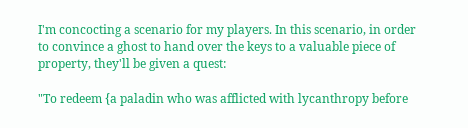I'm concocting a scenario for my players. In this scenario, in order to convince a ghost to hand over the keys to a valuable piece of property, they'll be given a quest:

"To redeem {a paladin who was afflicted with lycanthropy before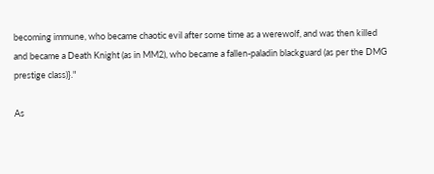becoming immune, who became chaotic evil after some time as a werewolf, and was then killed and became a Death Knight (as in MM2), who became a fallen-paladin blackguard (as per the DMG prestige class)}."

As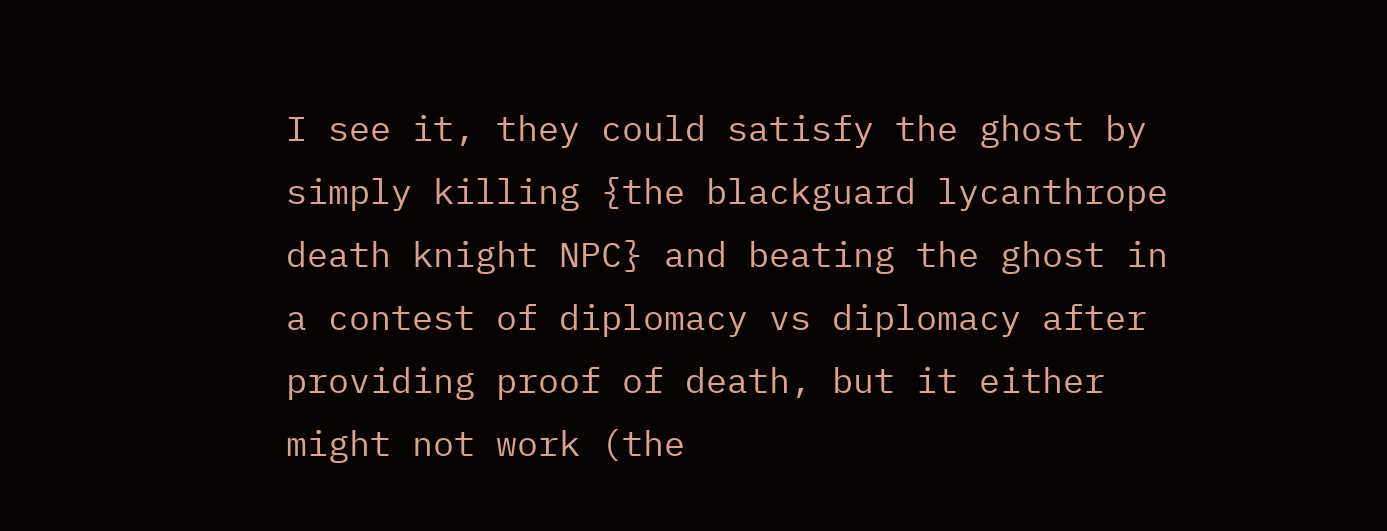I see it, they could satisfy the ghost by simply killing {the blackguard lycanthrope death knight NPC} and beating the ghost in a contest of diplomacy vs diplomacy after providing proof of death, but it either might not work (the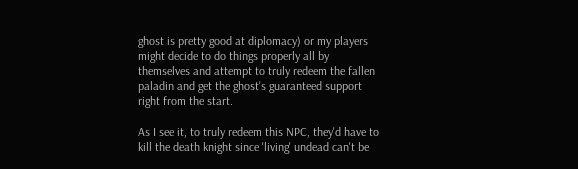ghost is pretty good at diplomacy) or my players might decide to do things properly all by themselves and attempt to truly redeem the fallen paladin and get the ghost's guaranteed support right from the start.

As I see it, to truly redeem this NPC, they'd have to kill the death knight since 'living' undead can't be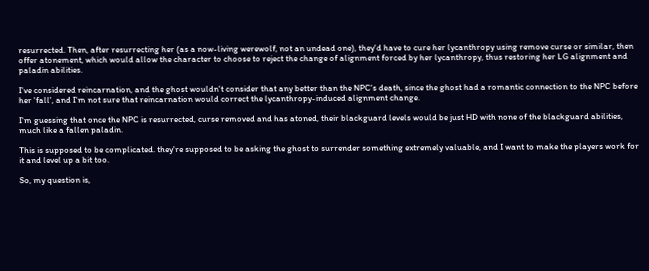resurrected. Then, after resurrecting her (as a now-living werewolf, not an undead one), they'd have to cure her lycanthropy using remove curse or similar, then offer atonement, which would allow the character to choose to reject the change of alignment forced by her lycanthropy, thus restoring her LG alignment and paladin abilities.

I've considered reincarnation, and the ghost wouldn't consider that any better than the NPC's death, since the ghost had a romantic connection to the NPC before her 'fall', and I'm not sure that reincarnation would correct the lycanthropy-induced alignment change.

I'm guessing that once the NPC is resurrected, curse removed and has atoned, their blackguard levels would be just HD with none of the blackguard abilities, much like a fallen paladin.

This is supposed to be complicated. they're supposed to be asking the ghost to surrender something extremely valuable, and I want to make the players work for it and level up a bit too.

So, my question is,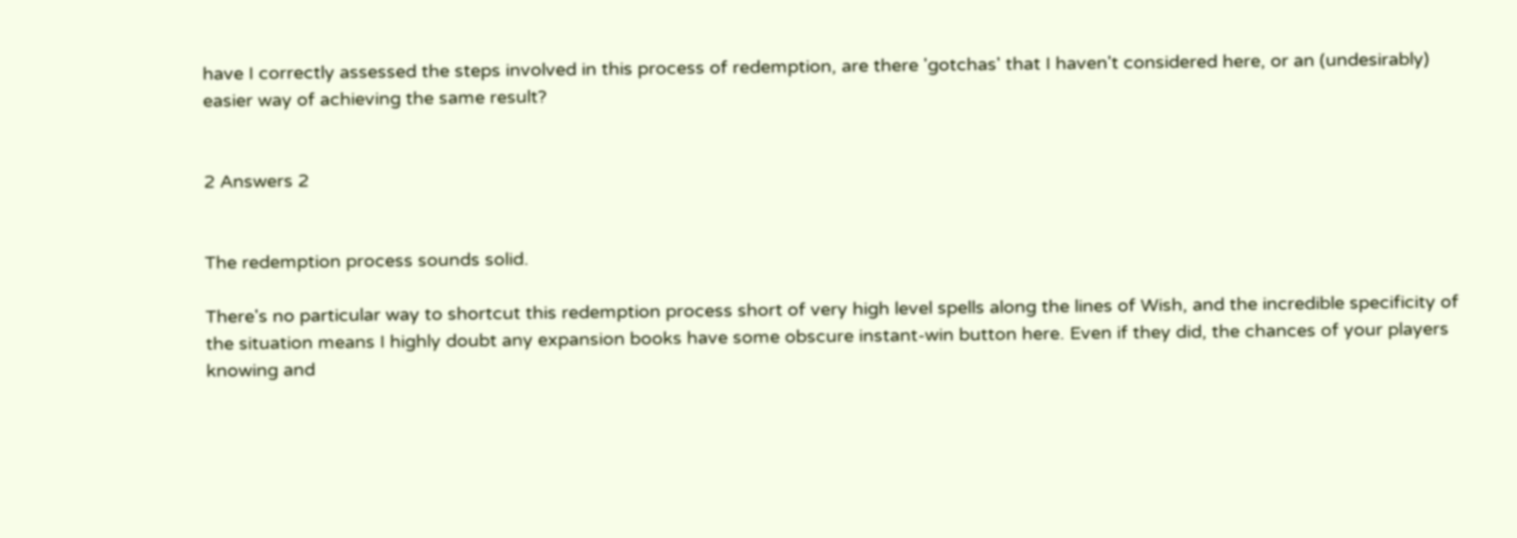have I correctly assessed the steps involved in this process of redemption, are there 'gotchas' that I haven't considered here, or an (undesirably) easier way of achieving the same result?


2 Answers 2


The redemption process sounds solid.

There's no particular way to shortcut this redemption process short of very high level spells along the lines of Wish, and the incredible specificity of the situation means I highly doubt any expansion books have some obscure instant-win button here. Even if they did, the chances of your players knowing and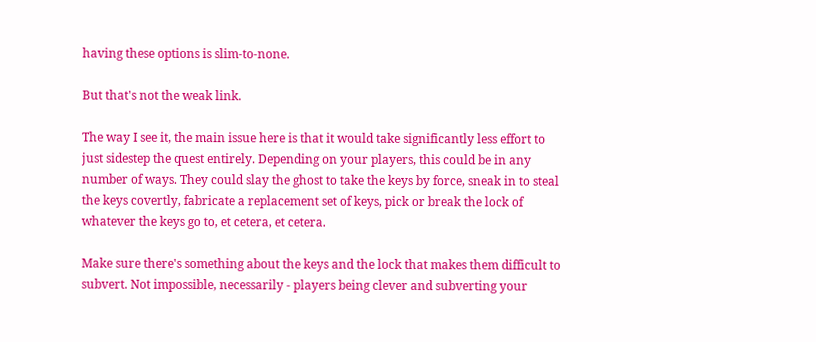having these options is slim-to-none.

But that's not the weak link.

The way I see it, the main issue here is that it would take significantly less effort to just sidestep the quest entirely. Depending on your players, this could be in any number of ways. They could slay the ghost to take the keys by force, sneak in to steal the keys covertly, fabricate a replacement set of keys, pick or break the lock of whatever the keys go to, et cetera, et cetera.

Make sure there's something about the keys and the lock that makes them difficult to subvert. Not impossible, necessarily - players being clever and subverting your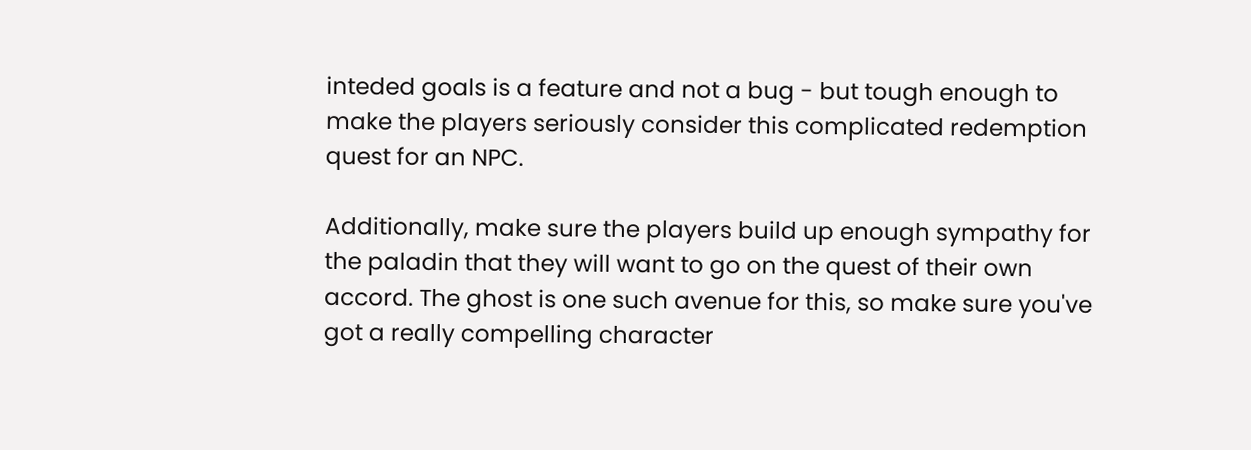inteded goals is a feature and not a bug - but tough enough to make the players seriously consider this complicated redemption quest for an NPC.

Additionally, make sure the players build up enough sympathy for the paladin that they will want to go on the quest of their own accord. The ghost is one such avenue for this, so make sure you've got a really compelling character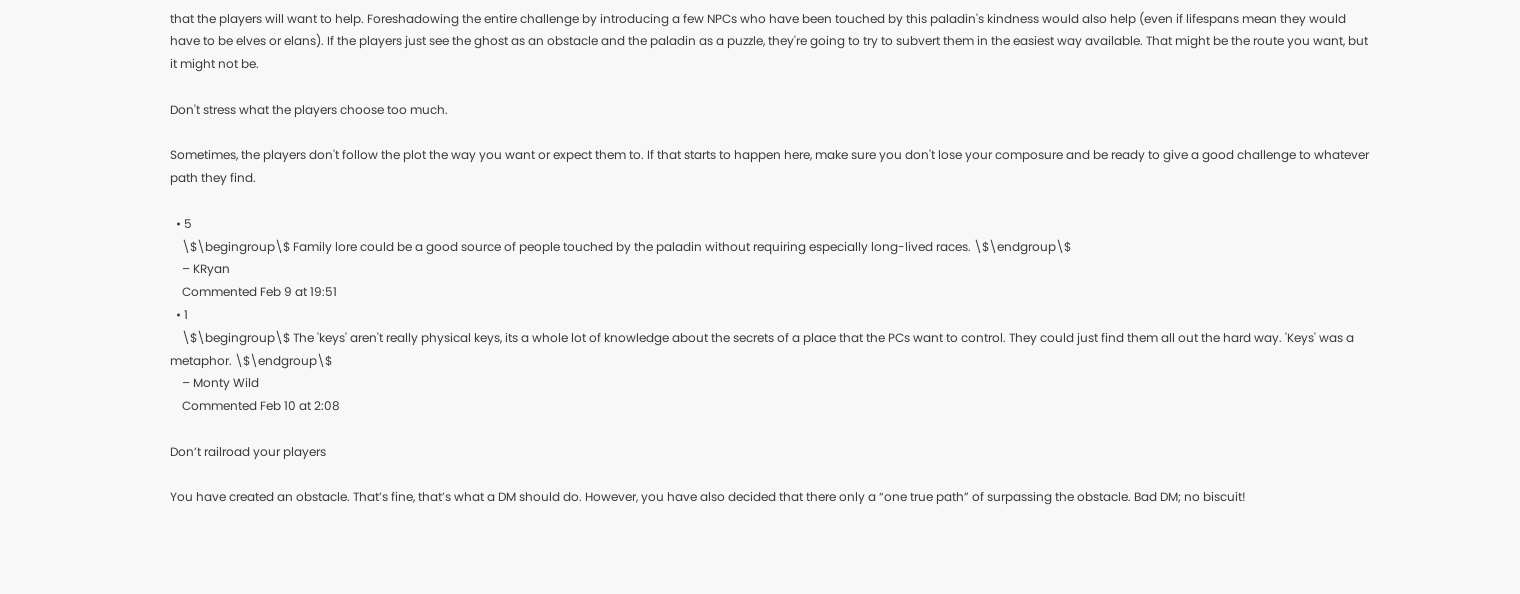that the players will want to help. Foreshadowing the entire challenge by introducing a few NPCs who have been touched by this paladin's kindness would also help (even if lifespans mean they would have to be elves or elans). If the players just see the ghost as an obstacle and the paladin as a puzzle, they're going to try to subvert them in the easiest way available. That might be the route you want, but it might not be.

Don't stress what the players choose too much.

Sometimes, the players don't follow the plot the way you want or expect them to. If that starts to happen here, make sure you don't lose your composure and be ready to give a good challenge to whatever path they find.

  • 5
    \$\begingroup\$ Family lore could be a good source of people touched by the paladin without requiring especially long-lived races. \$\endgroup\$
    – KRyan
    Commented Feb 9 at 19:51
  • 1
    \$\begingroup\$ The 'keys' aren't really physical keys, its a whole lot of knowledge about the secrets of a place that the PCs want to control. They could just find them all out the hard way. 'Keys' was a metaphor. \$\endgroup\$
    – Monty Wild
    Commented Feb 10 at 2:08

Don’t railroad your players

You have created an obstacle. That’s fine, that’s what a DM should do. However, you have also decided that there only a “one true path” of surpassing the obstacle. Bad DM; no biscuit!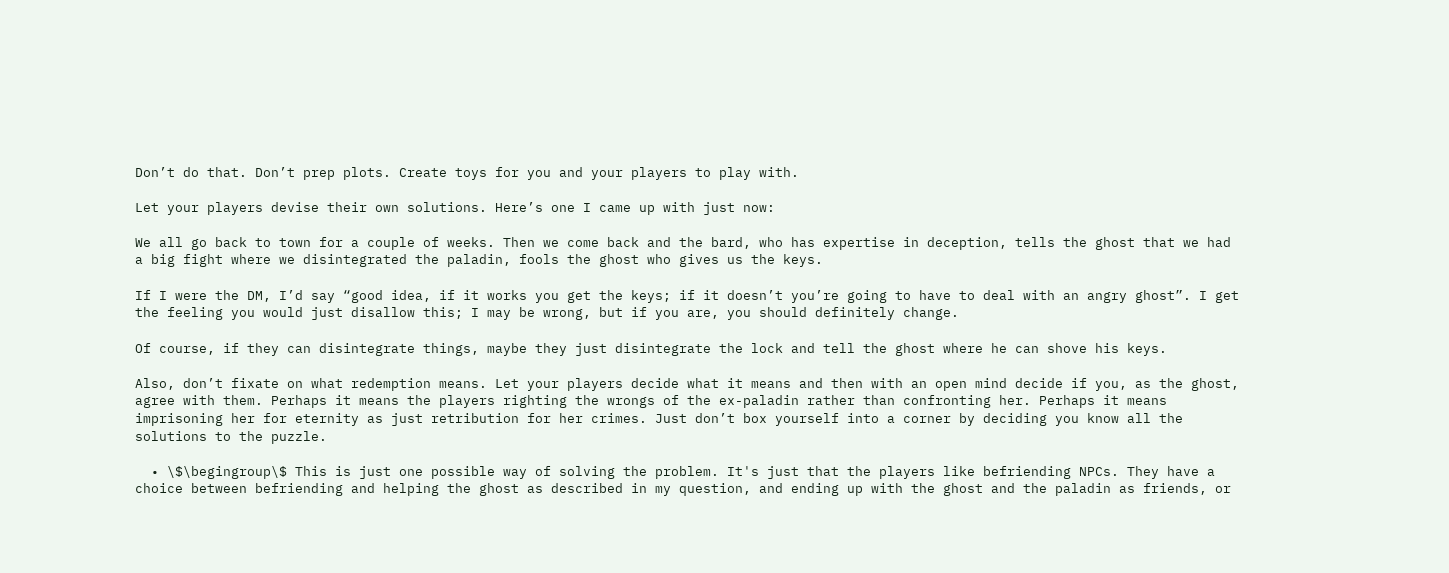Don’t do that. Don’t prep plots. Create toys for you and your players to play with.

Let your players devise their own solutions. Here’s one I came up with just now:

We all go back to town for a couple of weeks. Then we come back and the bard, who has expertise in deception, tells the ghost that we had a big fight where we disintegrated the paladin, fools the ghost who gives us the keys.

If I were the DM, I’d say “good idea, if it works you get the keys; if it doesn’t you’re going to have to deal with an angry ghost”. I get the feeling you would just disallow this; I may be wrong, but if you are, you should definitely change.

Of course, if they can disintegrate things, maybe they just disintegrate the lock and tell the ghost where he can shove his keys.

Also, don’t fixate on what redemption means. Let your players decide what it means and then with an open mind decide if you, as the ghost, agree with them. Perhaps it means the players righting the wrongs of the ex-paladin rather than confronting her. Perhaps it means imprisoning her for eternity as just retribution for her crimes. Just don’t box yourself into a corner by deciding you know all the solutions to the puzzle.

  • \$\begingroup\$ This is just one possible way of solving the problem. It's just that the players like befriending NPCs. They have a choice between befriending and helping the ghost as described in my question, and ending up with the ghost and the paladin as friends, or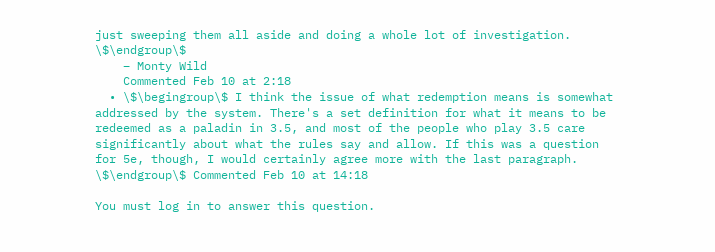just sweeping them all aside and doing a whole lot of investigation. \$\endgroup\$
    – Monty Wild
    Commented Feb 10 at 2:18
  • \$\begingroup\$ I think the issue of what redemption means is somewhat addressed by the system. There's a set definition for what it means to be redeemed as a paladin in 3.5, and most of the people who play 3.5 care significantly about what the rules say and allow. If this was a question for 5e, though, I would certainly agree more with the last paragraph. \$\endgroup\$ Commented Feb 10 at 14:18

You must log in to answer this question.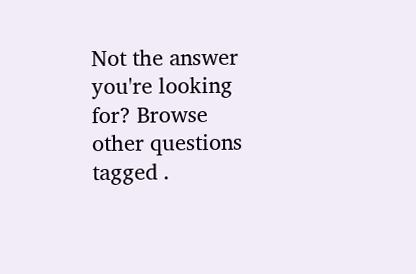Not the answer you're looking for? Browse other questions tagged .